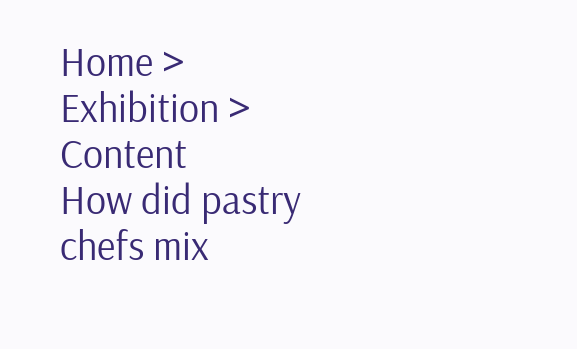Home > Exhibition > Content
How did pastry chefs mix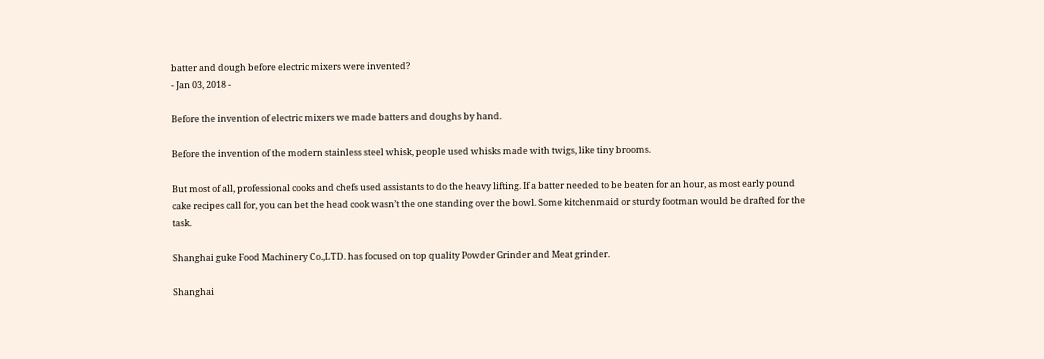batter and dough before electric mixers were invented?
- Jan 03, 2018 -

Before the invention of electric mixers we made batters and doughs by hand.

Before the invention of the modern stainless steel whisk, people used whisks made with twigs, like tiny brooms.

But most of all, professional cooks and chefs used assistants to do the heavy lifting. If a batter needed to be beaten for an hour, as most early pound cake recipes call for, you can bet the head cook wasn’t the one standing over the bowl. Some kitchenmaid or sturdy footman would be drafted for the task.

Shanghai guke Food Machinery Co.,LTD. has focused on top quality Powder Grinder and Meat grinder.

Shanghai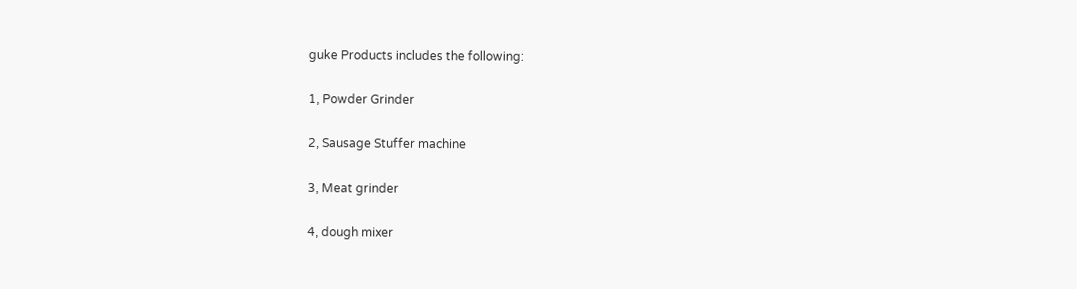guke Products includes the following:

1, Powder Grinder

2, Sausage Stuffer machine

3, Meat grinder

4, dough mixer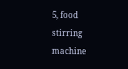5, food stirring machine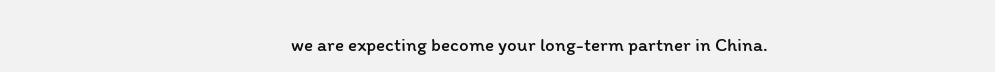we are expecting become your long-term partner in China.